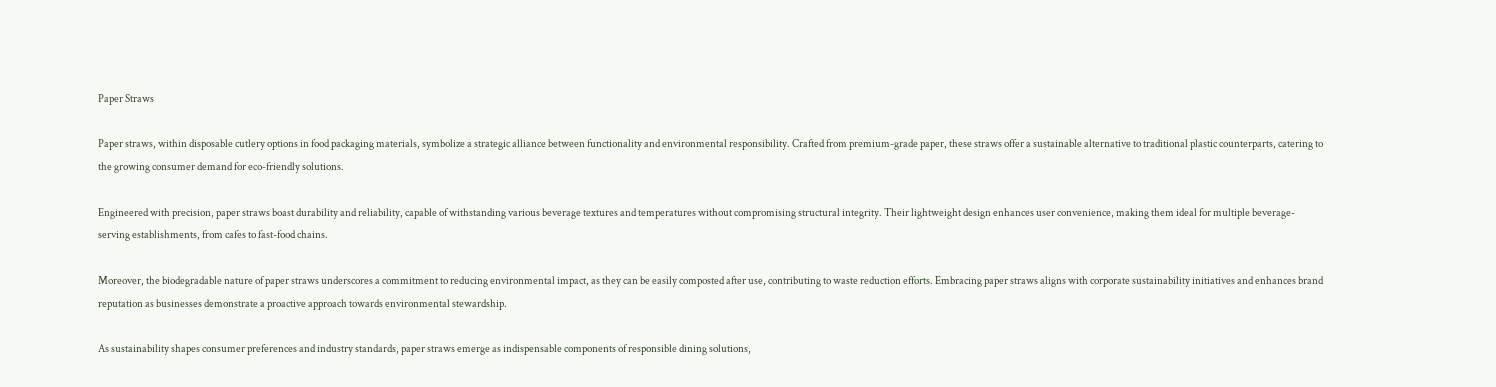Paper Straws

Paper straws, within disposable cutlery options in food packaging materials, symbolize a strategic alliance between functionality and environmental responsibility. Crafted from premium-grade paper, these straws offer a sustainable alternative to traditional plastic counterparts, catering to the growing consumer demand for eco-friendly solutions.

Engineered with precision, paper straws boast durability and reliability, capable of withstanding various beverage textures and temperatures without compromising structural integrity. Their lightweight design enhances user convenience, making them ideal for multiple beverage-serving establishments, from cafes to fast-food chains.

Moreover, the biodegradable nature of paper straws underscores a commitment to reducing environmental impact, as they can be easily composted after use, contributing to waste reduction efforts. Embracing paper straws aligns with corporate sustainability initiatives and enhances brand reputation as businesses demonstrate a proactive approach towards environmental stewardship.

As sustainability shapes consumer preferences and industry standards, paper straws emerge as indispensable components of responsible dining solutions,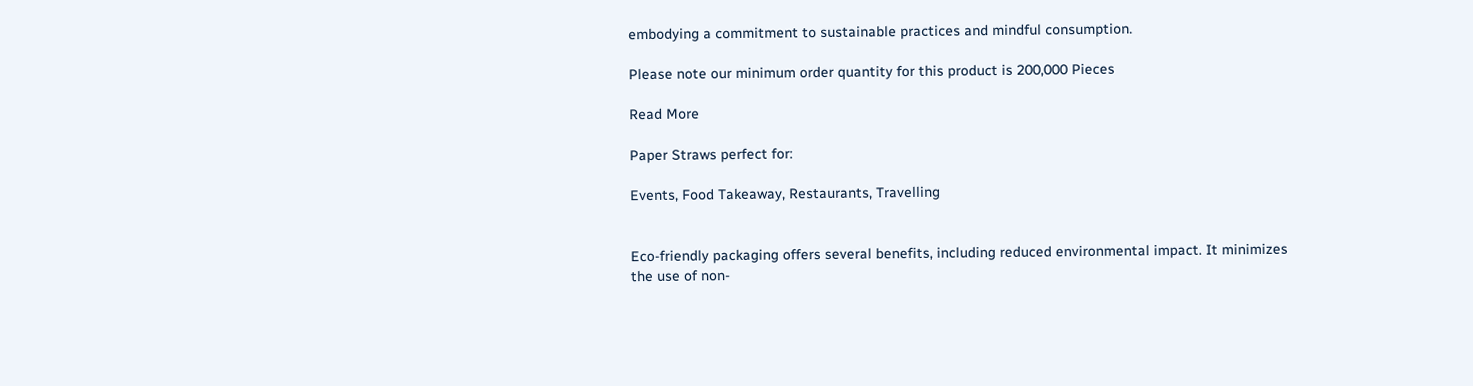embodying a commitment to sustainable practices and mindful consumption.

Please note our minimum order quantity for this product is 200,000 Pieces

Read More

Paper Straws perfect for:

Events, Food Takeaway, Restaurants, Travelling


Eco-friendly packaging offers several benefits, including reduced environmental impact. It minimizes the use of non-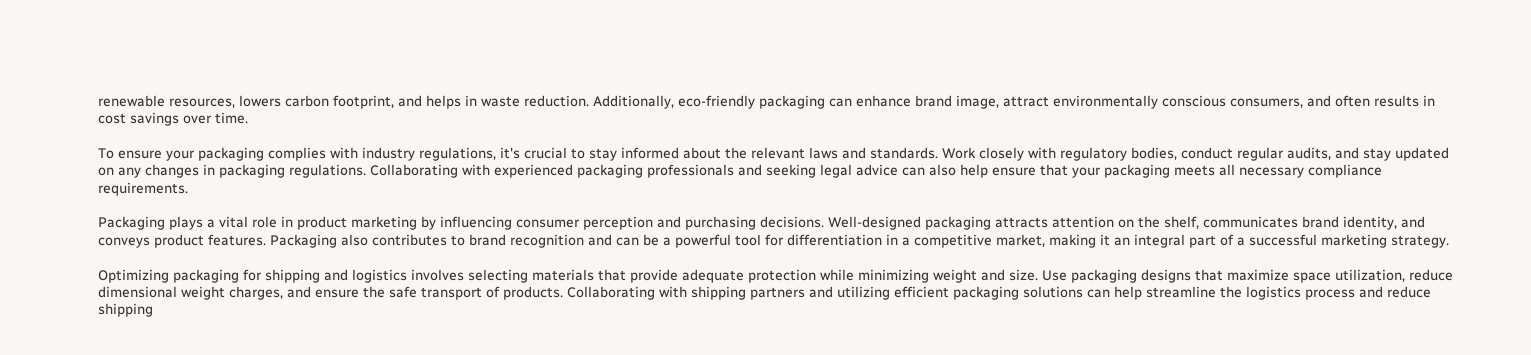renewable resources, lowers carbon footprint, and helps in waste reduction. Additionally, eco-friendly packaging can enhance brand image, attract environmentally conscious consumers, and often results in cost savings over time.

To ensure your packaging complies with industry regulations, it's crucial to stay informed about the relevant laws and standards. Work closely with regulatory bodies, conduct regular audits, and stay updated on any changes in packaging regulations. Collaborating with experienced packaging professionals and seeking legal advice can also help ensure that your packaging meets all necessary compliance requirements.

Packaging plays a vital role in product marketing by influencing consumer perception and purchasing decisions. Well-designed packaging attracts attention on the shelf, communicates brand identity, and conveys product features. Packaging also contributes to brand recognition and can be a powerful tool for differentiation in a competitive market, making it an integral part of a successful marketing strategy.

Optimizing packaging for shipping and logistics involves selecting materials that provide adequate protection while minimizing weight and size. Use packaging designs that maximize space utilization, reduce dimensional weight charges, and ensure the safe transport of products. Collaborating with shipping partners and utilizing efficient packaging solutions can help streamline the logistics process and reduce shipping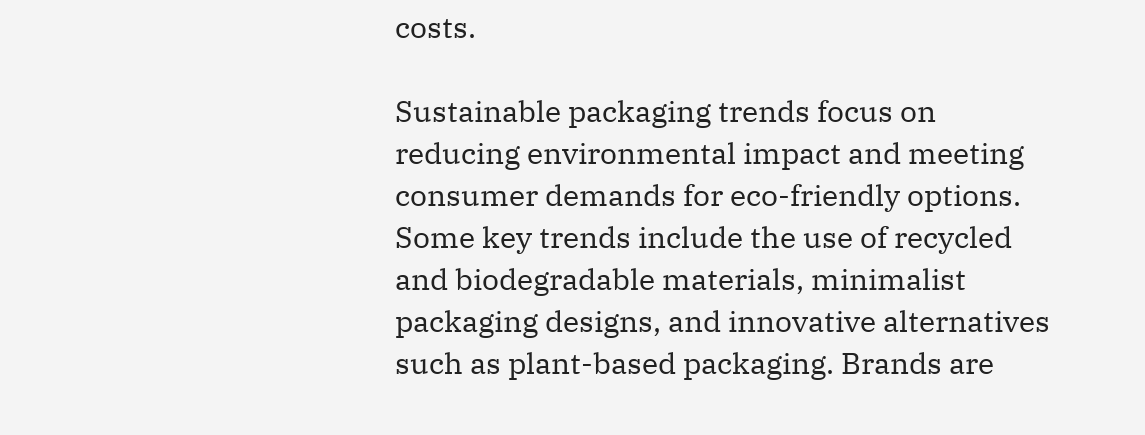costs.

Sustainable packaging trends focus on reducing environmental impact and meeting consumer demands for eco-friendly options. Some key trends include the use of recycled and biodegradable materials, minimalist packaging designs, and innovative alternatives such as plant-based packaging. Brands are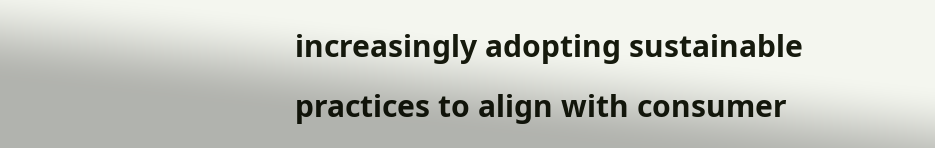increasingly adopting sustainable practices to align with consumer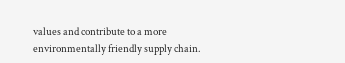values and contribute to a more environmentally friendly supply chain.